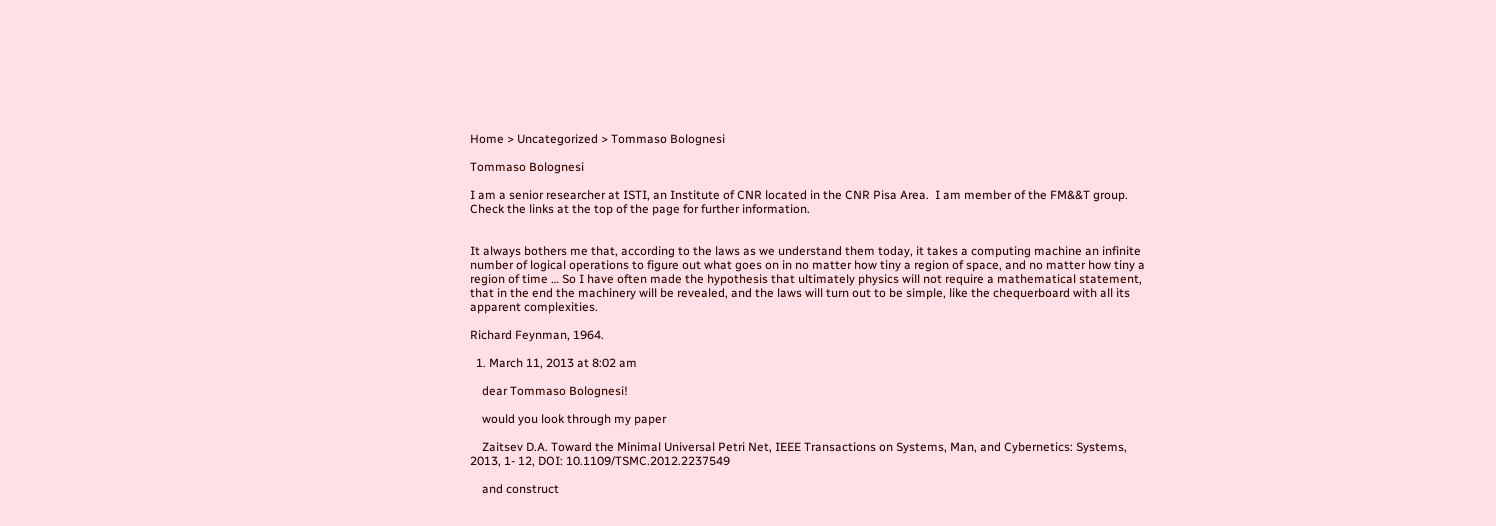Home > Uncategorized > Tommaso Bolognesi

Tommaso Bolognesi

I am a senior researcher at ISTI, an Institute of CNR located in the CNR Pisa Area.  I am member of the FM&&T group.  Check the links at the top of the page for further information.


It always bothers me that, according to the laws as we understand them today, it takes a computing machine an infinite number of logical operations to figure out what goes on in no matter how tiny a region of space, and no matter how tiny a region of time … So I have often made the hypothesis that ultimately physics will not require a mathematical statement, that in the end the machinery will be revealed, and the laws will turn out to be simple, like the chequerboard with all its apparent complexities.

Richard Feynman, 1964.

  1. March 11, 2013 at 8:02 am

    dear Tommaso Bolognesi!

    would you look through my paper

    Zaitsev D.A. Toward the Minimal Universal Petri Net, IEEE Transactions on Systems, Man, and Cybernetics: Systems, 2013, 1- 12, DOI: 10.1109/TSMC.2012.2237549

    and construct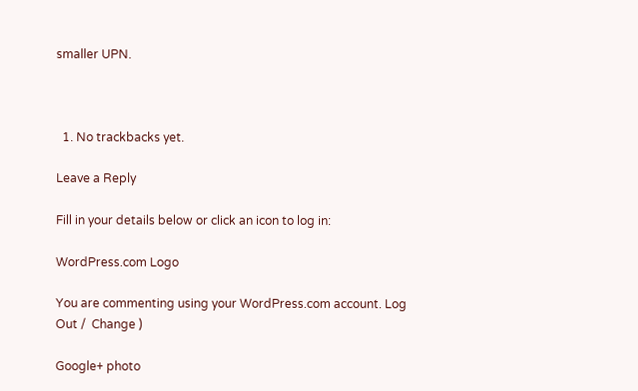smaller UPN.



  1. No trackbacks yet.

Leave a Reply

Fill in your details below or click an icon to log in:

WordPress.com Logo

You are commenting using your WordPress.com account. Log Out /  Change )

Google+ photo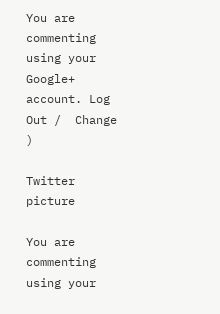You are commenting using your Google+ account. Log Out /  Change )

Twitter picture

You are commenting using your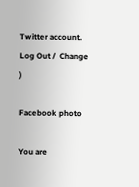Twitter account. Log Out /  Change )

Facebook photo

You are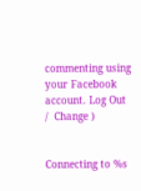commenting using your Facebook account. Log Out /  Change )


Connecting to %s